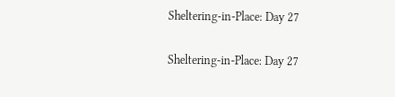Sheltering-in-Place: Day 27

Sheltering-in-Place: Day 27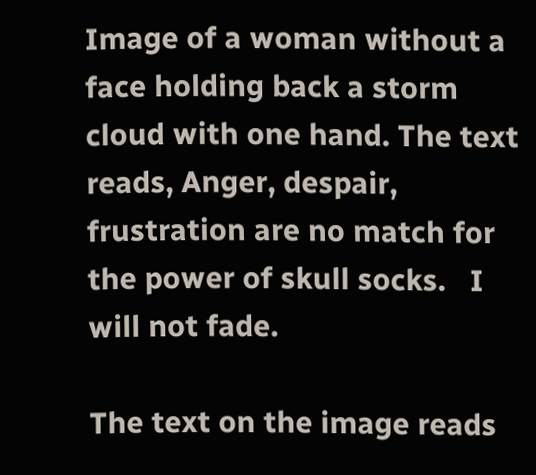Image of a woman without a face holding back a storm cloud with one hand. The text reads, Anger, despair, frustration are no match for the power of skull socks.   I will not fade.

The text on the image reads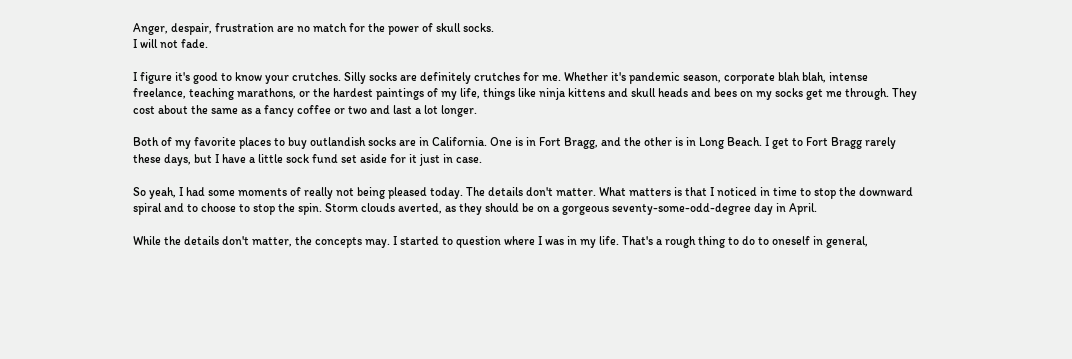Anger, despair, frustration are no match for the power of skull socks.
I will not fade.

I figure it's good to know your crutches. Silly socks are definitely crutches for me. Whether it's pandemic season, corporate blah blah, intense freelance, teaching marathons, or the hardest paintings of my life, things like ninja kittens and skull heads and bees on my socks get me through. They cost about the same as a fancy coffee or two and last a lot longer.

Both of my favorite places to buy outlandish socks are in California. One is in Fort Bragg, and the other is in Long Beach. I get to Fort Bragg rarely these days, but I have a little sock fund set aside for it just in case.

So yeah, I had some moments of really not being pleased today. The details don't matter. What matters is that I noticed in time to stop the downward spiral and to choose to stop the spin. Storm clouds averted, as they should be on a gorgeous seventy-some-odd-degree day in April.

While the details don't matter, the concepts may. I started to question where I was in my life. That's a rough thing to do to oneself in general,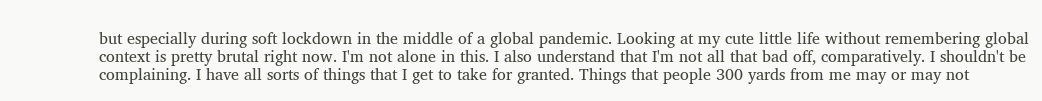but especially during soft lockdown in the middle of a global pandemic. Looking at my cute little life without remembering global context is pretty brutal right now. I'm not alone in this. I also understand that I'm not all that bad off, comparatively. I shouldn't be complaining. I have all sorts of things that I get to take for granted. Things that people 300 yards from me may or may not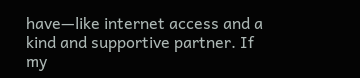have—like internet access and a kind and supportive partner. If my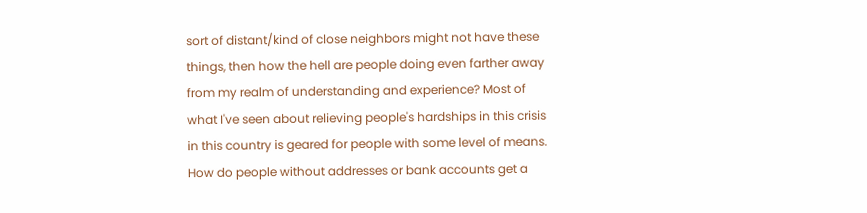sort of distant/kind of close neighbors might not have these things, then how the hell are people doing even farther away from my realm of understanding and experience? Most of what I've seen about relieving people's hardships in this crisis in this country is geared for people with some level of means. How do people without addresses or bank accounts get a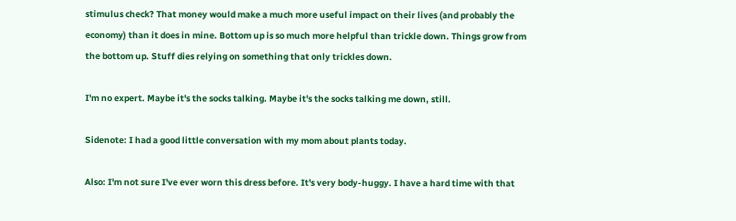stimulus check? That money would make a much more useful impact on their lives (and probably the economy) than it does in mine. Bottom up is so much more helpful than trickle down. Things grow from the bottom up. Stuff dies relying on something that only trickles down.

I'm no expert. Maybe it's the socks talking. Maybe it's the socks talking me down, still.

Sidenote: I had a good little conversation with my mom about plants today.

Also: I'm not sure I've ever worn this dress before. It's very body-huggy. I have a hard time with that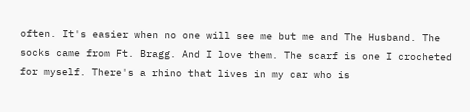often. It's easier when no one will see me but me and The Husband. The socks came from Ft. Bragg. And I love them. The scarf is one I crocheted for myself. There's a rhino that lives in my car who is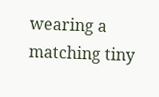wearing a matching tiny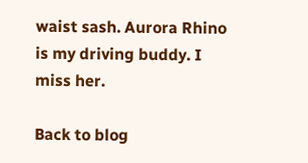waist sash. Aurora Rhino is my driving buddy. I miss her.

Back to blog